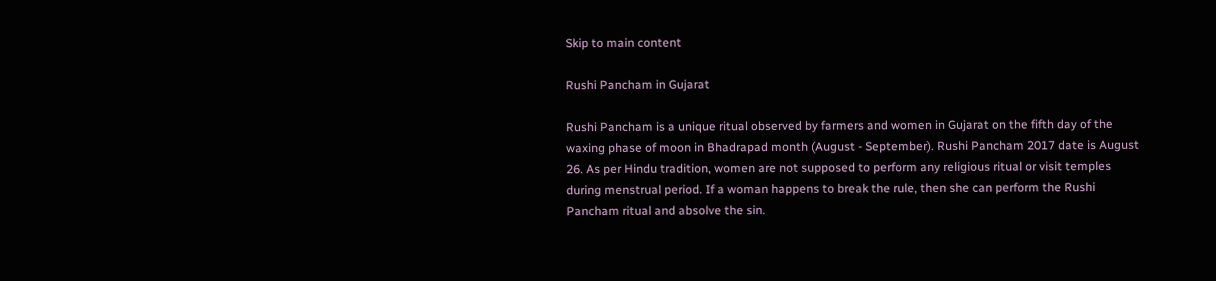Skip to main content

Rushi Pancham in Gujarat

Rushi Pancham is a unique ritual observed by farmers and women in Gujarat on the fifth day of the waxing phase of moon in Bhadrapad month (August - September). Rushi Pancham 2017 date is August 26. As per Hindu tradition, women are not supposed to perform any religious ritual or visit temples during menstrual period. If a woman happens to break the rule, then she can perform the Rushi Pancham ritual and absolve the sin.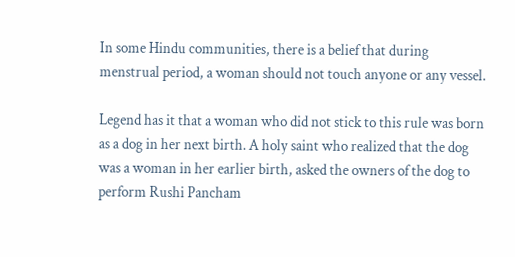In some Hindu communities, there is a belief that during menstrual period, a woman should not touch anyone or any vessel.

Legend has it that a woman who did not stick to this rule was born as a dog in her next birth. A holy saint who realized that the dog was a woman in her earlier birth, asked the owners of the dog to perform Rushi Pancham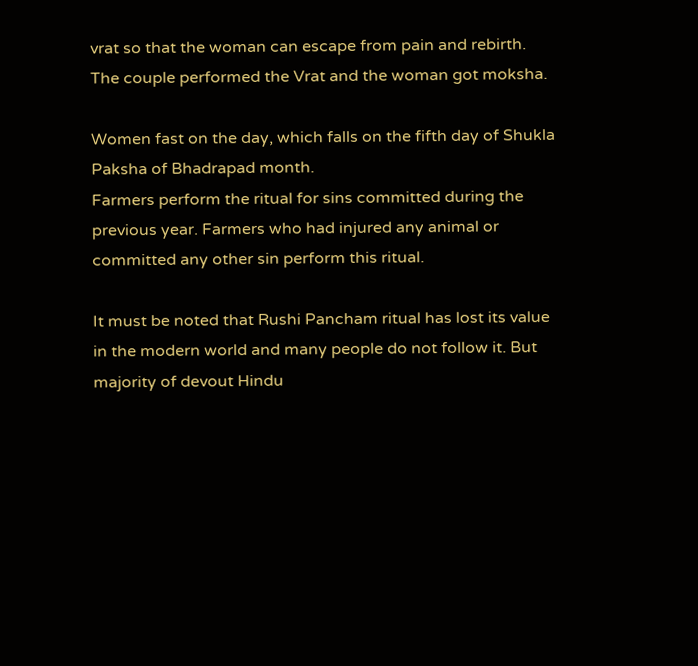vrat so that the woman can escape from pain and rebirth. The couple performed the Vrat and the woman got moksha.

Women fast on the day, which falls on the fifth day of Shukla Paksha of Bhadrapad month.
Farmers perform the ritual for sins committed during the previous year. Farmers who had injured any animal or committed any other sin perform this ritual.

It must be noted that Rushi Pancham ritual has lost its value in the modern world and many people do not follow it. But majority of devout Hindu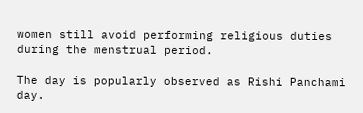women still avoid performing religious duties during the menstrual period.

The day is popularly observed as Rishi Panchami day.